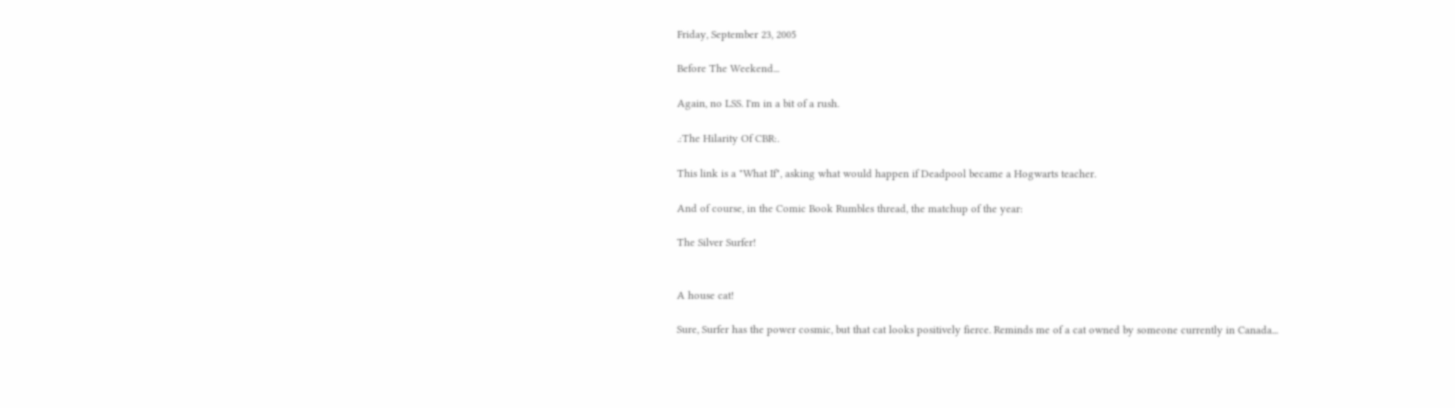Friday, September 23, 2005

Before The Weekend...

Again, no LSS. I'm in a bit of a rush.

.:The Hilarity Of CBR:.

This link is a "What If", asking what would happen if Deadpool became a Hogwarts teacher.

And of course, in the Comic Book Rumbles thread, the matchup of the year:

The Silver Surfer!


A house cat!

Sure, Surfer has the power cosmic, but that cat looks positively fierce. Reminds me of a cat owned by someone currently in Canada...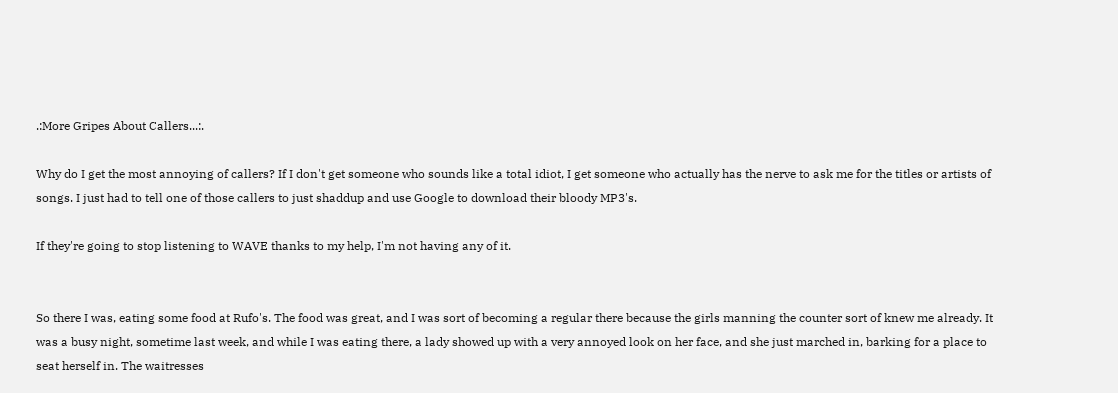.:More Gripes About Callers...:.

Why do I get the most annoying of callers? If I don't get someone who sounds like a total idiot, I get someone who actually has the nerve to ask me for the titles or artists of songs. I just had to tell one of those callers to just shaddup and use Google to download their bloody MP3's.

If they're going to stop listening to WAVE thanks to my help, I'm not having any of it.


So there I was, eating some food at Rufo's. The food was great, and I was sort of becoming a regular there because the girls manning the counter sort of knew me already. It was a busy night, sometime last week, and while I was eating there, a lady showed up with a very annoyed look on her face, and she just marched in, barking for a place to seat herself in. The waitresses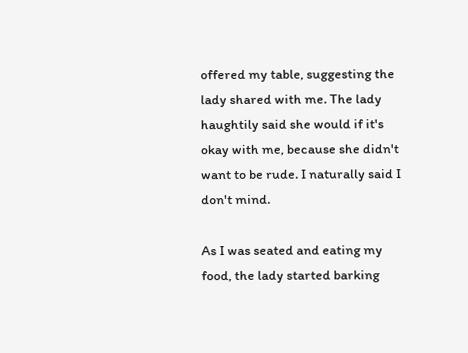offered my table, suggesting the lady shared with me. The lady haughtily said she would if it's okay with me, because she didn't want to be rude. I naturally said I don't mind.

As I was seated and eating my food, the lady started barking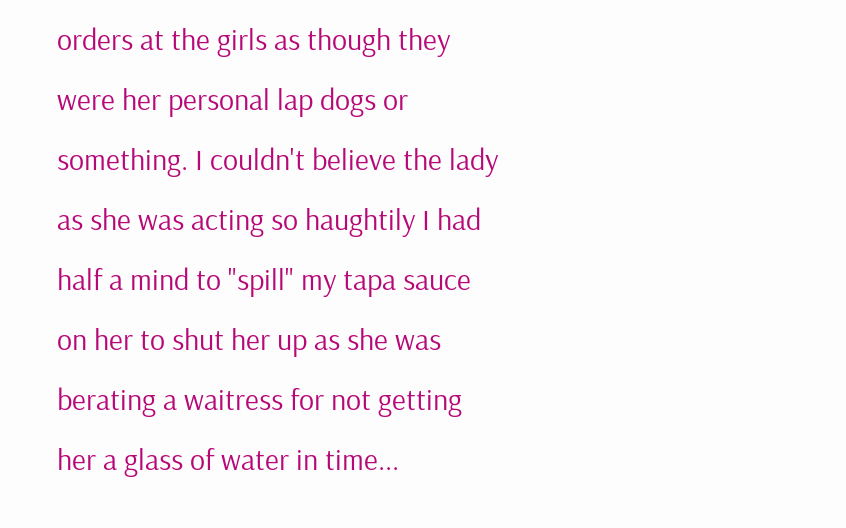orders at the girls as though they were her personal lap dogs or something. I couldn't believe the lady as she was acting so haughtily I had half a mind to "spill" my tapa sauce on her to shut her up as she was berating a waitress for not getting her a glass of water in time...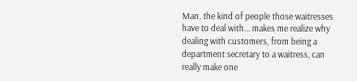Man, the kind of people those waitresses have to deal with... makes me realize why dealing with customers, from being a department secretary to a waitress, can really make one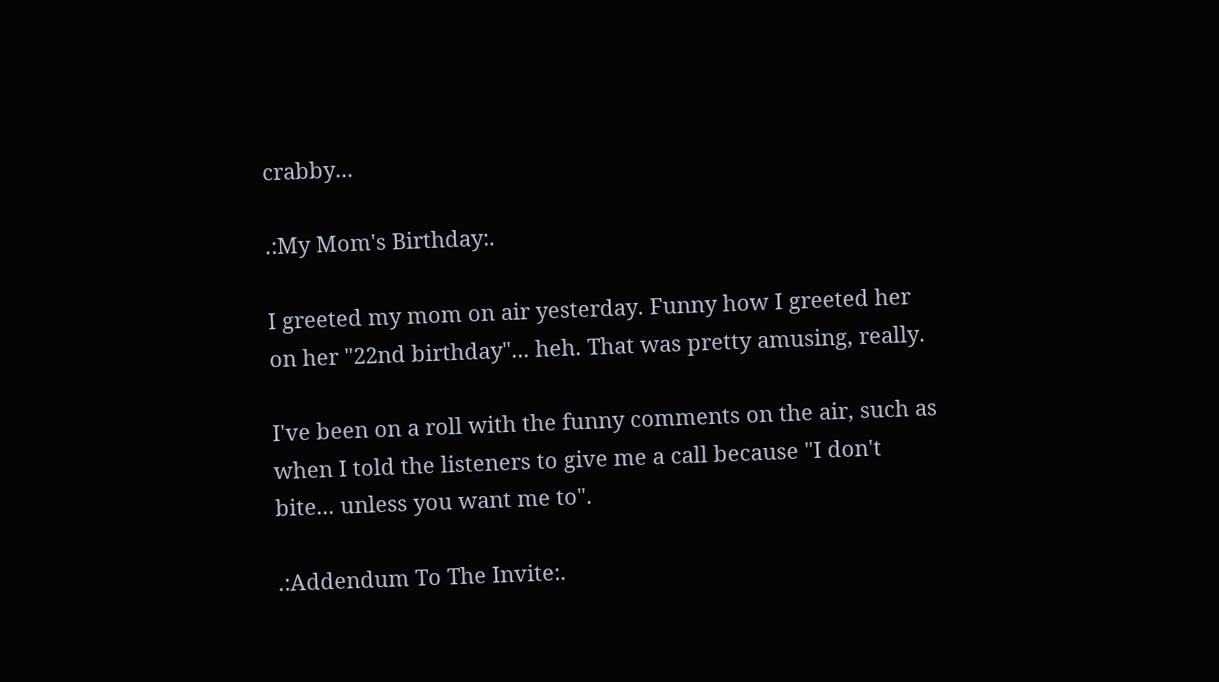crabby...

.:My Mom's Birthday:.

I greeted my mom on air yesterday. Funny how I greeted her on her "22nd birthday"... heh. That was pretty amusing, really.

I've been on a roll with the funny comments on the air, such as when I told the listeners to give me a call because "I don't bite... unless you want me to".

.:Addendum To The Invite:.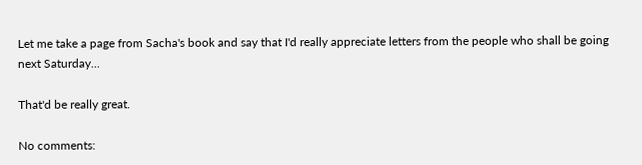Let me take a page from Sacha's book and say that I'd really appreciate letters from the people who shall be going next Saturday...

That'd be really great.

No comments: